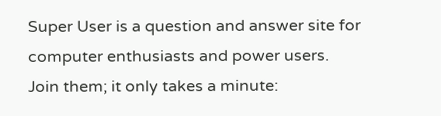Super User is a question and answer site for computer enthusiasts and power users. Join them; it only takes a minute: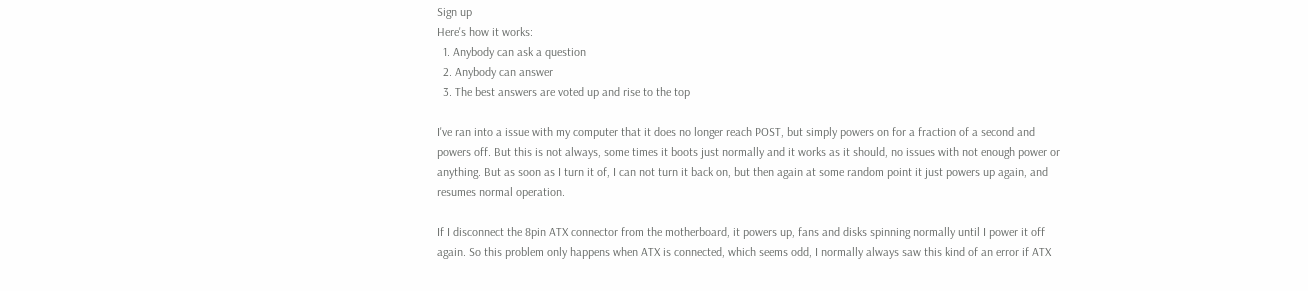Sign up
Here's how it works:
  1. Anybody can ask a question
  2. Anybody can answer
  3. The best answers are voted up and rise to the top

I've ran into a issue with my computer that it does no longer reach POST, but simply powers on for a fraction of a second and powers off. But this is not always, some times it boots just normally and it works as it should, no issues with not enough power or anything. But as soon as I turn it of, I can not turn it back on, but then again at some random point it just powers up again, and resumes normal operation.

If I disconnect the 8pin ATX connector from the motherboard, it powers up, fans and disks spinning normally until I power it off again. So this problem only happens when ATX is connected, which seems odd, I normally always saw this kind of an error if ATX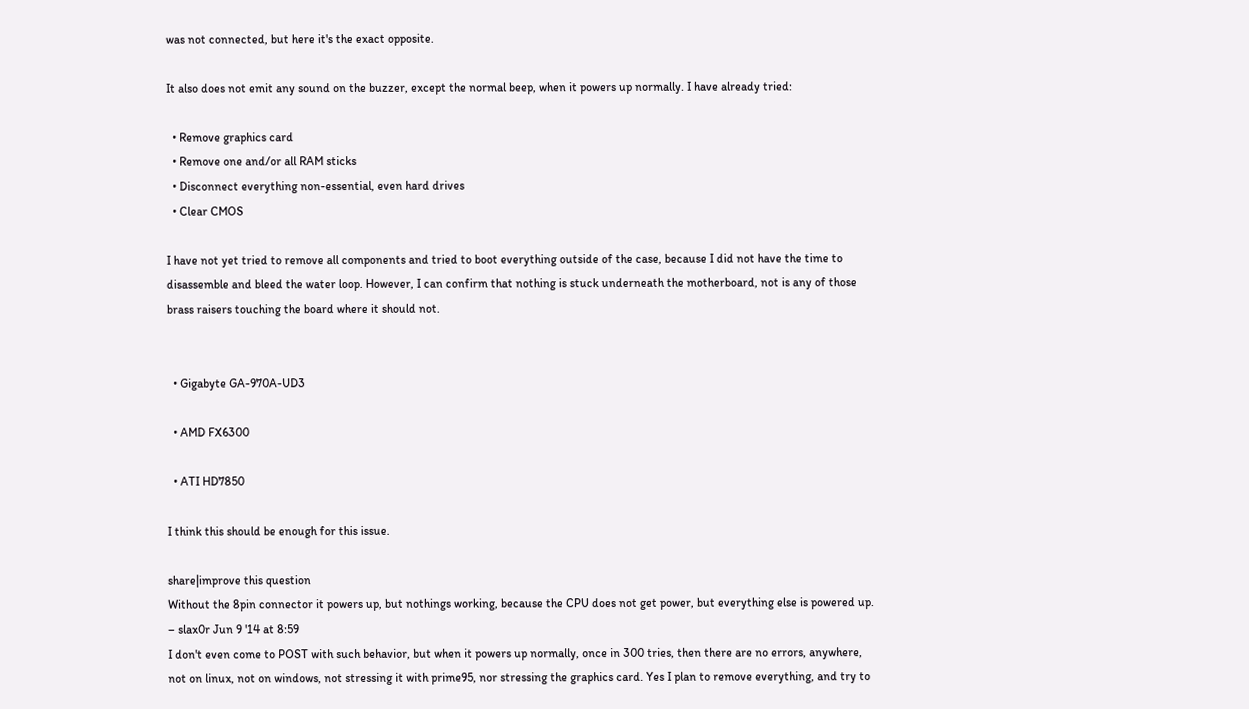was not connected, but here it's the exact opposite.

It also does not emit any sound on the buzzer, except the normal beep, when it powers up normally. I have already tried:

  • Remove graphics card
  • Remove one and/or all RAM sticks
  • Disconnect everything non-essential, even hard drives
  • Clear CMOS

I have not yet tried to remove all components and tried to boot everything outside of the case, because I did not have the time to disassemble and bleed the water loop. However, I can confirm that nothing is stuck underneath the motherboard, not is any of those brass raisers touching the board where it should not.


  • Gigabyte GA-970A-UD3

  • AMD FX6300

  • ATI HD7850

I think this should be enough for this issue.

share|improve this question
Without the 8pin connector it powers up, but nothings working, because the CPU does not get power, but everything else is powered up. – slax0r Jun 9 '14 at 8:59
I don't even come to POST with such behavior, but when it powers up normally, once in 300 tries, then there are no errors, anywhere, not on linux, not on windows, not stressing it with prime95, nor stressing the graphics card. Yes I plan to remove everything, and try to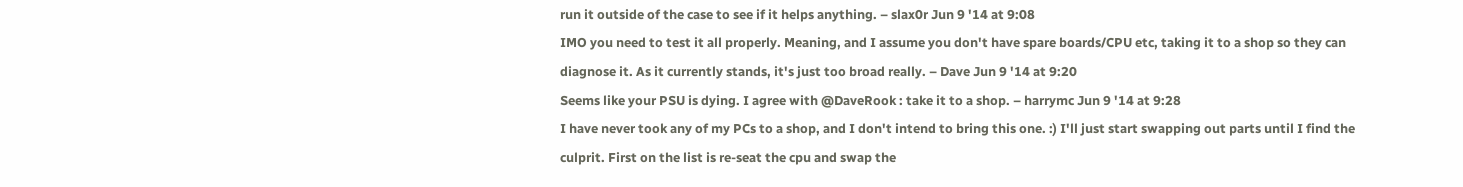run it outside of the case to see if it helps anything. – slax0r Jun 9 '14 at 9:08
IMO you need to test it all properly. Meaning, and I assume you don't have spare boards/CPU etc, taking it to a shop so they can diagnose it. As it currently stands, it's just too broad really. – Dave Jun 9 '14 at 9:20
Seems like your PSU is dying. I agree with @DaveRook : take it to a shop. – harrymc Jun 9 '14 at 9:28
I have never took any of my PCs to a shop, and I don't intend to bring this one. :) I'll just start swapping out parts until I find the culprit. First on the list is re-seat the cpu and swap the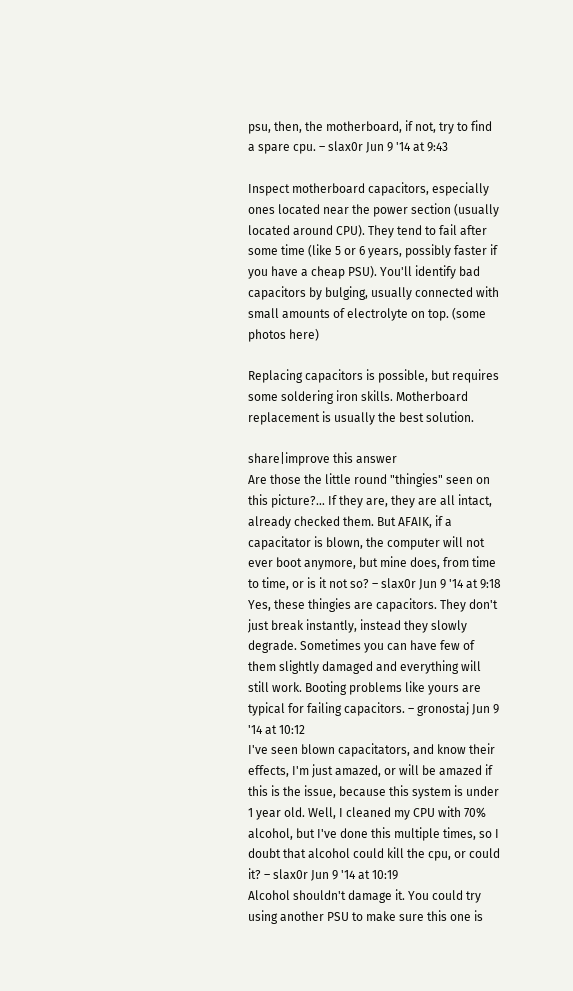psu, then, the motherboard, if not, try to find a spare cpu. – slax0r Jun 9 '14 at 9:43

Inspect motherboard capacitors, especially ones located near the power section (usually located around CPU). They tend to fail after some time (like 5 or 6 years, possibly faster if you have a cheap PSU). You'll identify bad capacitors by bulging, usually connected with small amounts of electrolyte on top. (some photos here)

Replacing capacitors is possible, but requires some soldering iron skills. Motherboard replacement is usually the best solution.

share|improve this answer
Are those the little round "thingies" seen on this picture?… If they are, they are all intact, already checked them. But AFAIK, if a capacitator is blown, the computer will not ever boot anymore, but mine does, from time to time, or is it not so? – slax0r Jun 9 '14 at 9:18
Yes, these thingies are capacitors. They don't just break instantly, instead they slowly degrade. Sometimes you can have few of them slightly damaged and everything will still work. Booting problems like yours are typical for failing capacitors. – gronostaj Jun 9 '14 at 10:12
I've seen blown capacitators, and know their effects, I'm just amazed, or will be amazed if this is the issue, because this system is under 1 year old. Well, I cleaned my CPU with 70% alcohol, but I've done this multiple times, so I doubt that alcohol could kill the cpu, or could it? – slax0r Jun 9 '14 at 10:19
Alcohol shouldn't damage it. You could try using another PSU to make sure this one is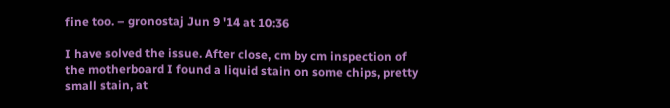fine too. – gronostaj Jun 9 '14 at 10:36

I have solved the issue. After close, cm by cm inspection of the motherboard I found a liquid stain on some chips, pretty small stain, at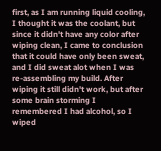first, as I am running liquid cooling, I thought it was the coolant, but since it didn't have any color after wiping clean, I came to conclusion that it could have only been sweat, and I did sweat alot when I was re-assembling my build. After wiping it still didn't work, but after some brain storming I remembered I had alcohol, so I wiped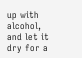up with alcohol, and let it dry for a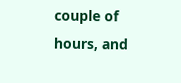couple of hours, and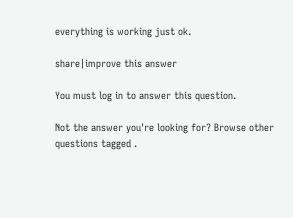everything is working just ok.

share|improve this answer

You must log in to answer this question.

Not the answer you're looking for? Browse other questions tagged .